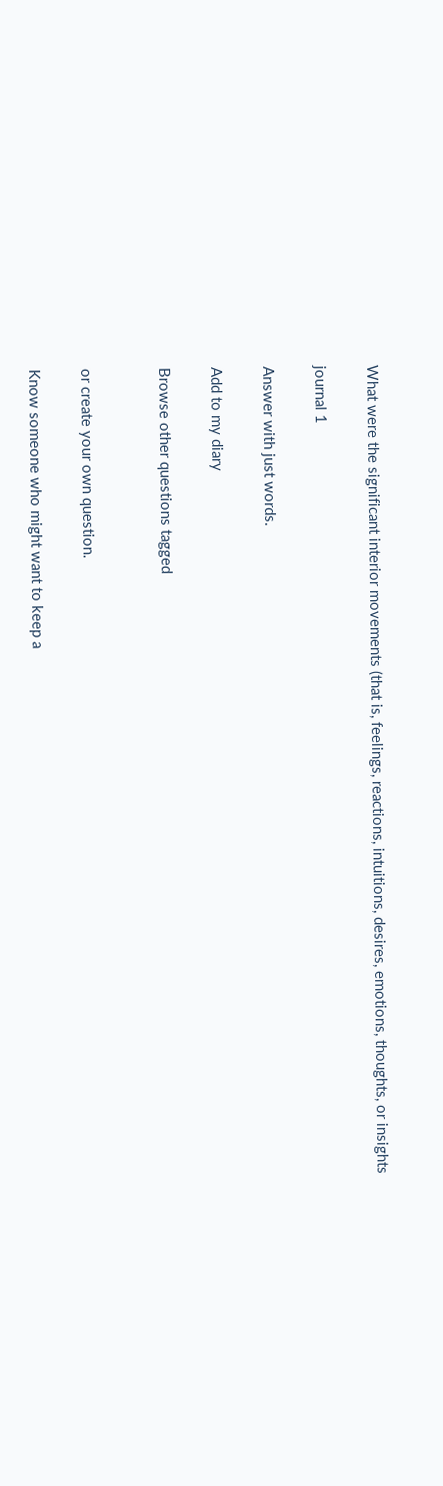What were the significant interior movements (that is, feelings, reactions, intuitions, desires, emotions, thoughts, or insights

journal 1

Answer with just words.

Add to my diary

Browse other questions tagged


or create your own question.

Know someone who might want to keep a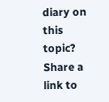diary on this topic? Share a link to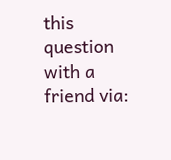this question with a friend via: